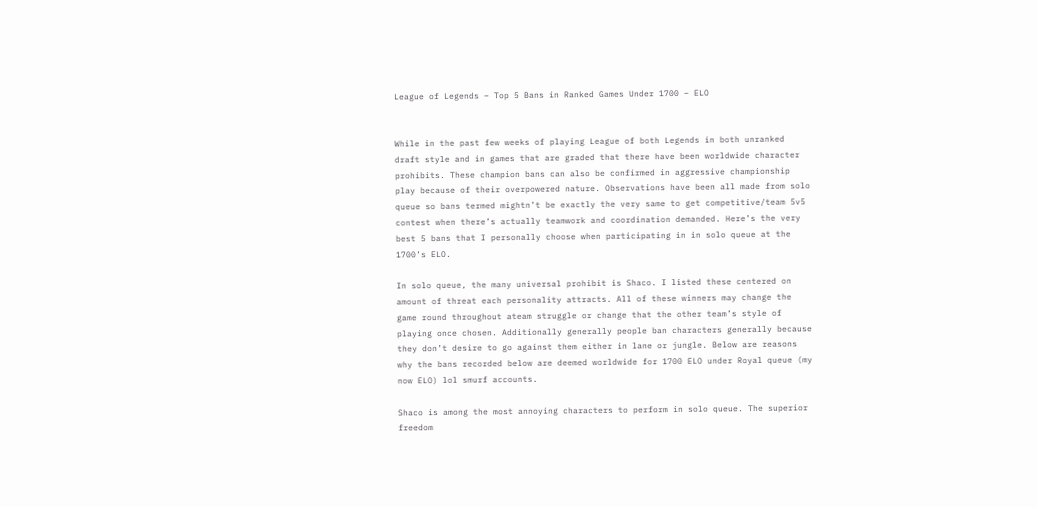League of Legends – Top 5 Bans in Ranked Games Under 1700 – ELO


While in the past few weeks of playing League of both Legends in both unranked draft style and in games that are graded that there have been worldwide character prohibits. These champion bans can also be confirmed in aggressive championship play because of their overpowered nature. Observations have been all made from solo queue so bans termed mightn’t be exactly the very same to get competitive/team 5v5 contest when there’s actually teamwork and coordination demanded. Here’s the very best 5 bans that I personally choose when participating in in solo queue at the 1700’s ELO.

In solo queue, the many universal prohibit is Shaco. I listed these centered on amount of threat each personality attracts. All of these winners may change the game round throughout ateam struggle or change that the other team’s style of playing once chosen. Additionally generally people ban characters generally because they don’t desire to go against them either in lane or jungle. Below are reasons why the bans recorded below are deemed worldwide for 1700 ELO under Royal queue (my now ELO) lol smurf accounts.

Shaco is among the most annoying characters to perform in solo queue. The superior freedom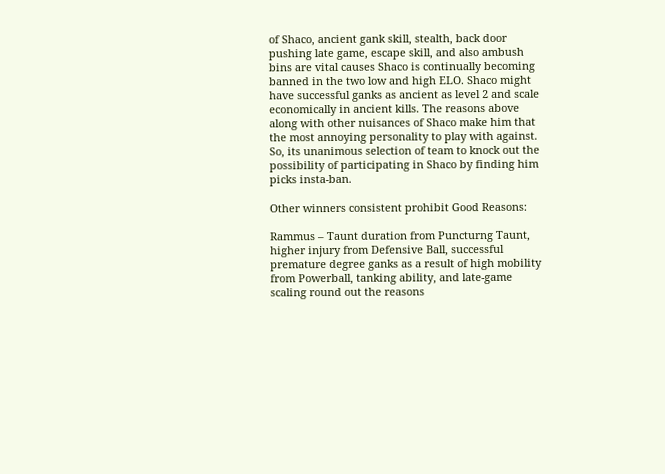of Shaco, ancient gank skill, stealth, back door pushing late game, escape skill, and also ambush bins are vital causes Shaco is continually becoming banned in the two low and high ELO. Shaco might have successful ganks as ancient as level 2 and scale economically in ancient kills. The reasons above along with other nuisances of Shaco make him that the most annoying personality to play with against. So, its unanimous selection of team to knock out the possibility of participating in Shaco by finding him picks insta-ban.

Other winners consistent prohibit Good Reasons:

Rammus – Taunt duration from Puncturng Taunt, higher injury from Defensive Ball, successful premature degree ganks as a result of high mobility from Powerball, tanking ability, and late-game scaling round out the reasons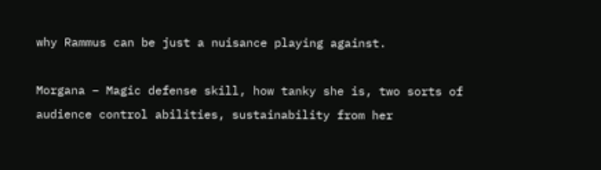why Rammus can be just a nuisance playing against.

Morgana – Magic defense skill, how tanky she is, two sorts of audience control abilities, sustainability from her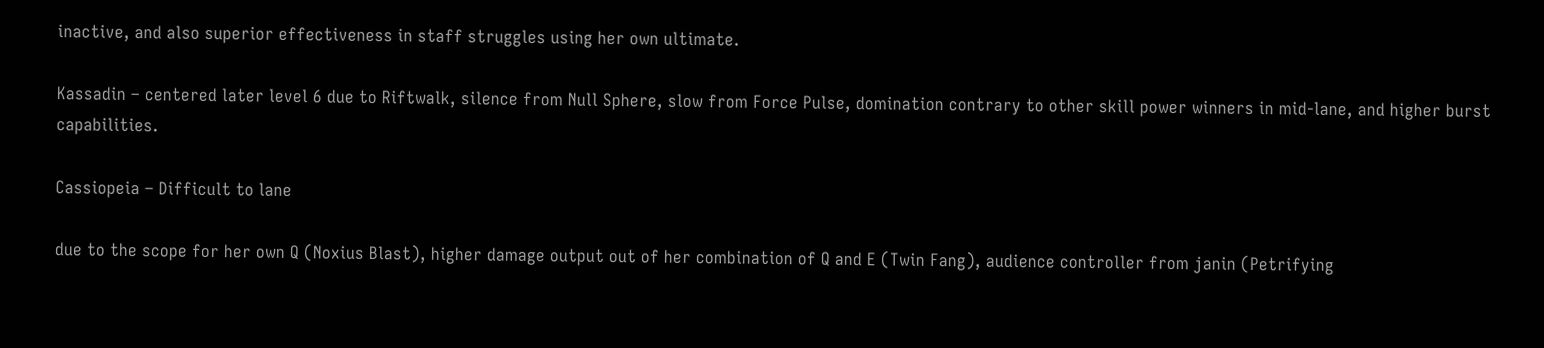inactive, and also superior effectiveness in staff struggles using her own ultimate.

Kassadin – centered later level 6 due to Riftwalk, silence from Null Sphere, slow from Force Pulse, domination contrary to other skill power winners in mid-lane, and higher burst capabilities.

Cassiopeia – Difficult to lane

due to the scope for her own Q (Noxius Blast), higher damage output out of her combination of Q and E (Twin Fang), audience controller from janin (Petrifying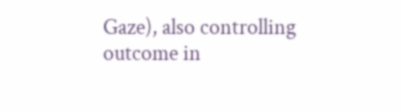Gaze), also controlling outcome in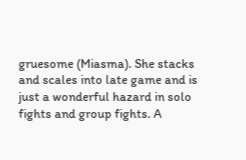gruesome (Miasma). She stacks and scales into late game and is just a wonderful hazard in solo fights and group fights. A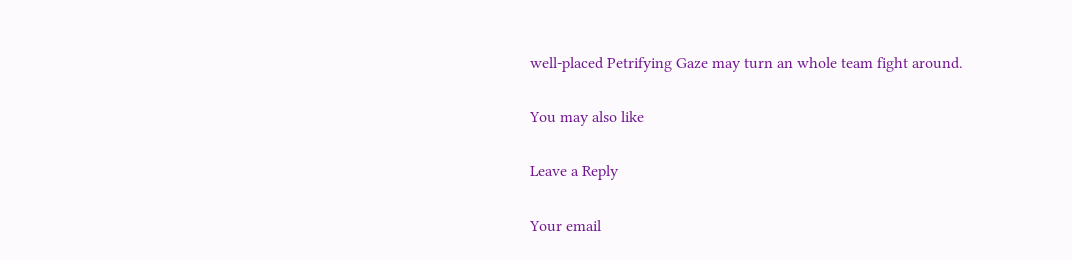well-placed Petrifying Gaze may turn an whole team fight around.

You may also like

Leave a Reply

Your email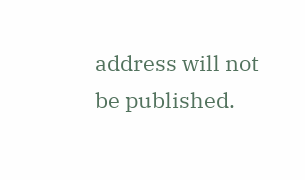address will not be published.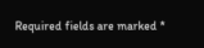Required fields are marked *